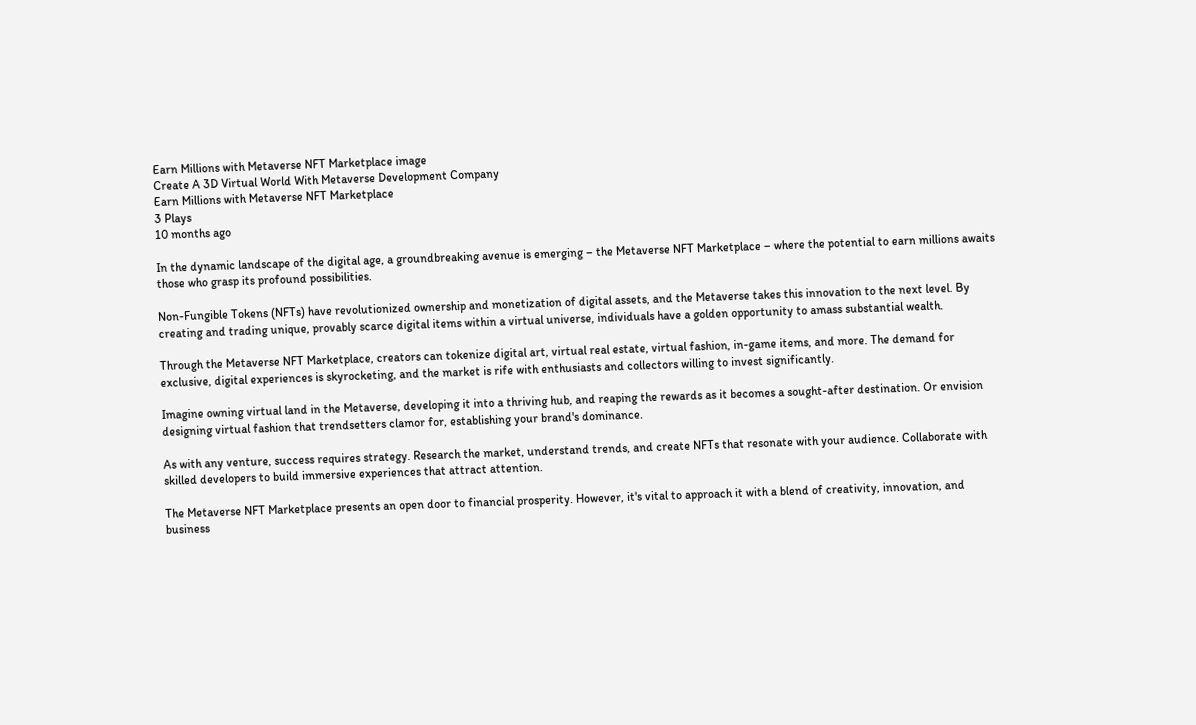Earn Millions with Metaverse NFT Marketplace image
Create A 3D Virtual World With Metaverse Development Company
Earn Millions with Metaverse NFT Marketplace
3 Plays
10 months ago

In the dynamic landscape of the digital age, a groundbreaking avenue is emerging – the Metaverse NFT Marketplace – where the potential to earn millions awaits those who grasp its profound possibilities.

Non-Fungible Tokens (NFTs) have revolutionized ownership and monetization of digital assets, and the Metaverse takes this innovation to the next level. By creating and trading unique, provably scarce digital items within a virtual universe, individuals have a golden opportunity to amass substantial wealth.

Through the Metaverse NFT Marketplace, creators can tokenize digital art, virtual real estate, virtual fashion, in-game items, and more. The demand for exclusive, digital experiences is skyrocketing, and the market is rife with enthusiasts and collectors willing to invest significantly.

Imagine owning virtual land in the Metaverse, developing it into a thriving hub, and reaping the rewards as it becomes a sought-after destination. Or envision designing virtual fashion that trendsetters clamor for, establishing your brand's dominance.

As with any venture, success requires strategy. Research the market, understand trends, and create NFTs that resonate with your audience. Collaborate with skilled developers to build immersive experiences that attract attention.

The Metaverse NFT Marketplace presents an open door to financial prosperity. However, it's vital to approach it with a blend of creativity, innovation, and business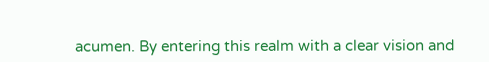acumen. By entering this realm with a clear vision and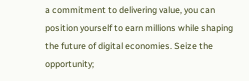a commitment to delivering value, you can position yourself to earn millions while shaping the future of digital economies. Seize the opportunity;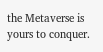the Metaverse is yours to conquer.